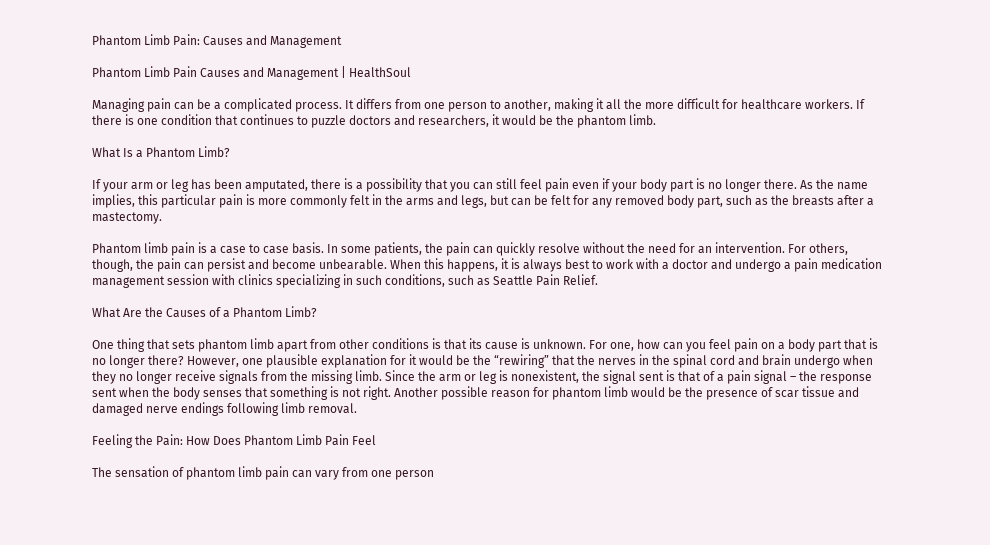Phantom Limb Pain: Causes and Management

Phantom Limb Pain Causes and Management | HealthSoul

Managing pain can be a complicated process. It differs from one person to another, making it all the more difficult for healthcare workers. If there is one condition that continues to puzzle doctors and researchers, it would be the phantom limb.

What Is a Phantom Limb?

If your arm or leg has been amputated, there is a possibility that you can still feel pain even if your body part is no longer there. As the name implies, this particular pain is more commonly felt in the arms and legs, but can be felt for any removed body part, such as the breasts after a mastectomy.

Phantom limb pain is a case to case basis. In some patients, the pain can quickly resolve without the need for an intervention. For others, though, the pain can persist and become unbearable. When this happens, it is always best to work with a doctor and undergo a pain medication management session with clinics specializing in such conditions, such as Seattle Pain Relief.

What Are the Causes of a Phantom Limb?

One thing that sets phantom limb apart from other conditions is that its cause is unknown. For one, how can you feel pain on a body part that is no longer there? However, one plausible explanation for it would be the “rewiring” that the nerves in the spinal cord and brain undergo when they no longer receive signals from the missing limb. Since the arm or leg is nonexistent, the signal sent is that of a pain signal – the response sent when the body senses that something is not right. Another possible reason for phantom limb would be the presence of scar tissue and damaged nerve endings following limb removal.

Feeling the Pain: How Does Phantom Limb Pain Feel

The sensation of phantom limb pain can vary from one person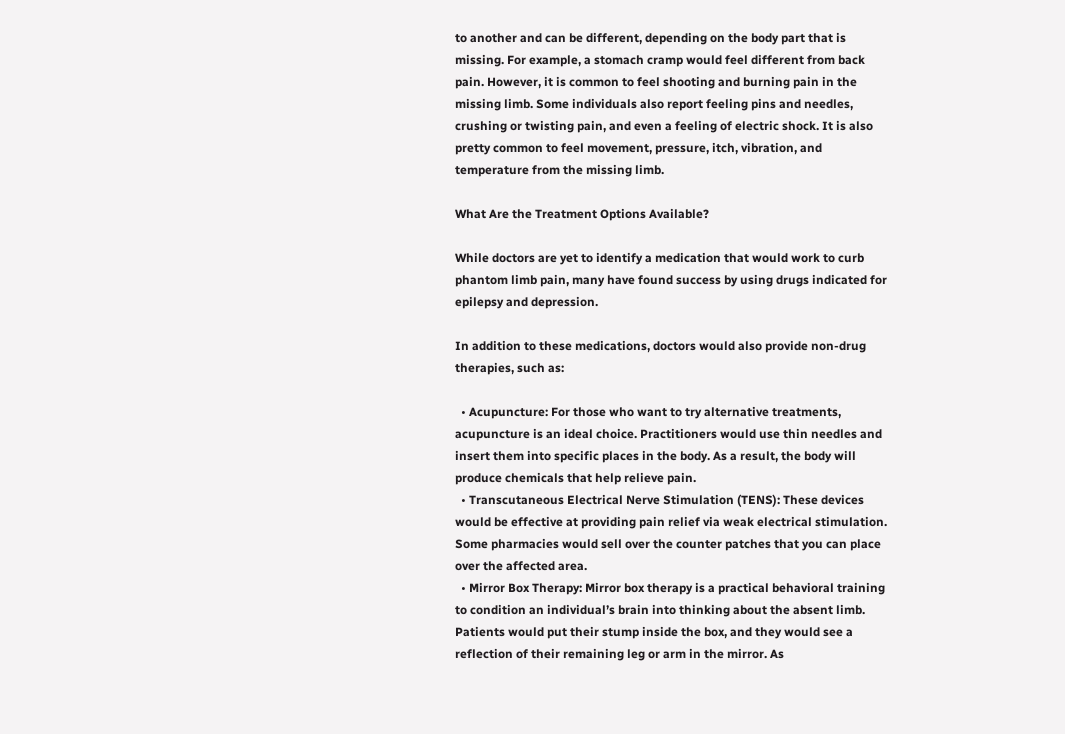to another and can be different, depending on the body part that is missing. For example, a stomach cramp would feel different from back pain. However, it is common to feel shooting and burning pain in the missing limb. Some individuals also report feeling pins and needles, crushing or twisting pain, and even a feeling of electric shock. It is also pretty common to feel movement, pressure, itch, vibration, and temperature from the missing limb.

What Are the Treatment Options Available?

While doctors are yet to identify a medication that would work to curb phantom limb pain, many have found success by using drugs indicated for epilepsy and depression.

In addition to these medications, doctors would also provide non-drug therapies, such as:

  • Acupuncture: For those who want to try alternative treatments, acupuncture is an ideal choice. Practitioners would use thin needles and insert them into specific places in the body. As a result, the body will produce chemicals that help relieve pain.
  • Transcutaneous Electrical Nerve Stimulation (TENS): These devices would be effective at providing pain relief via weak electrical stimulation. Some pharmacies would sell over the counter patches that you can place over the affected area.
  • Mirror Box Therapy: Mirror box therapy is a practical behavioral training to condition an individual’s brain into thinking about the absent limb. Patients would put their stump inside the box, and they would see a reflection of their remaining leg or arm in the mirror. As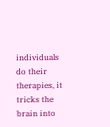individuals do their therapies, it tricks the brain into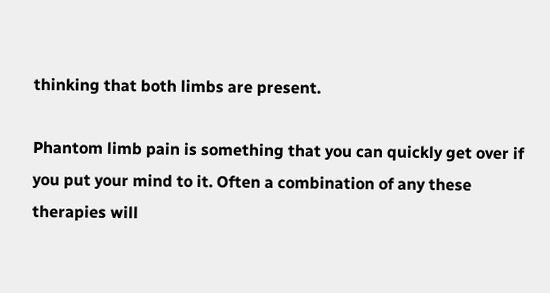thinking that both limbs are present.

Phantom limb pain is something that you can quickly get over if you put your mind to it. Often a combination of any these therapies will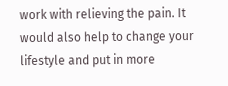work with relieving the pain. It would also help to change your lifestyle and put in more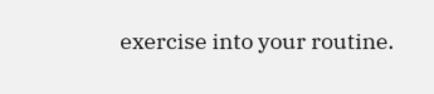exercise into your routine.